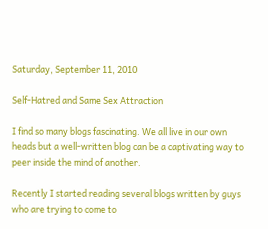Saturday, September 11, 2010

Self-Hatred and Same Sex Attraction

I find so many blogs fascinating. We all live in our own heads but a well-written blog can be a captivating way to peer inside the mind of another.

Recently I started reading several blogs written by guys who are trying to come to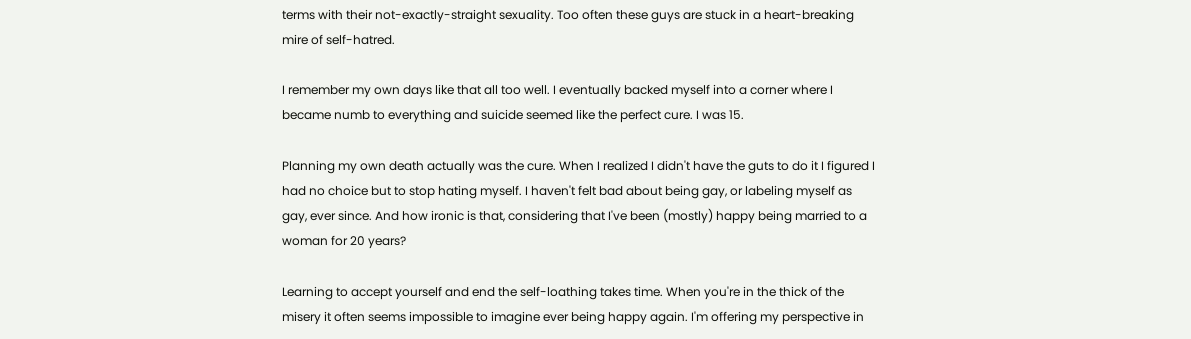terms with their not-exactly-straight sexuality. Too often these guys are stuck in a heart-breaking mire of self-hatred.

I remember my own days like that all too well. I eventually backed myself into a corner where I became numb to everything and suicide seemed like the perfect cure. I was 15.

Planning my own death actually was the cure. When I realized I didn't have the guts to do it I figured I had no choice but to stop hating myself. I haven't felt bad about being gay, or labeling myself as gay, ever since. And how ironic is that, considering that I've been (mostly) happy being married to a woman for 20 years?

Learning to accept yourself and end the self-loathing takes time. When you're in the thick of the misery it often seems impossible to imagine ever being happy again. I'm offering my perspective in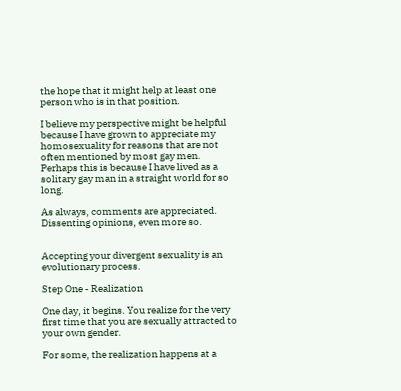the hope that it might help at least one person who is in that position.

I believe my perspective might be helpful because I have grown to appreciate my homosexuality for reasons that are not often mentioned by most gay men. Perhaps this is because I have lived as a solitary gay man in a straight world for so long.

As always, comments are appreciated. Dissenting opinions, even more so.


Accepting your divergent sexuality is an evolutionary process.

Step One - Realization

One day, it begins. You realize for the very first time that you are sexually attracted to your own gender.

For some, the realization happens at a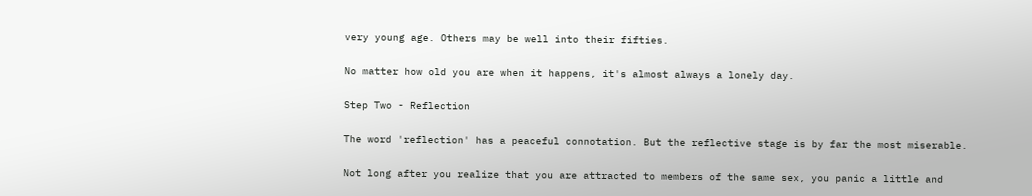very young age. Others may be well into their fifties.

No matter how old you are when it happens, it's almost always a lonely day.

Step Two - Reflection

The word 'reflection' has a peaceful connotation. But the reflective stage is by far the most miserable.

Not long after you realize that you are attracted to members of the same sex, you panic a little and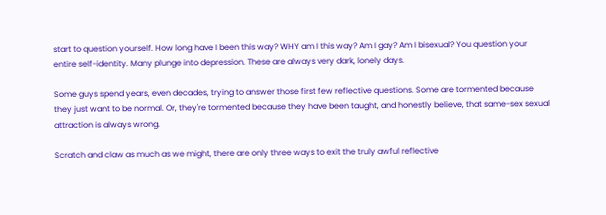start to question yourself. How long have I been this way? WHY am I this way? Am I gay? Am I bisexual? You question your entire self-identity. Many plunge into depression. These are always very dark, lonely days.

Some guys spend years, even decades, trying to answer those first few reflective questions. Some are tormented because they just want to be normal. Or, they're tormented because they have been taught, and honestly believe, that same-sex sexual attraction is always wrong.

Scratch and claw as much as we might, there are only three ways to exit the truly awful reflective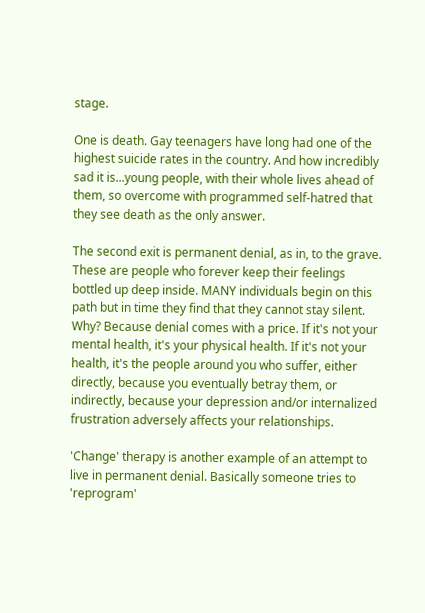stage.

One is death. Gay teenagers have long had one of the highest suicide rates in the country. And how incredibly sad it is...young people, with their whole lives ahead of them, so overcome with programmed self-hatred that they see death as the only answer.

The second exit is permanent denial, as in, to the grave. These are people who forever keep their feelings bottled up deep inside. MANY individuals begin on this path but in time they find that they cannot stay silent. Why? Because denial comes with a price. If it's not your mental health, it's your physical health. If it's not your health, it's the people around you who suffer, either directly, because you eventually betray them, or indirectly, because your depression and/or internalized frustration adversely affects your relationships.

'Change' therapy is another example of an attempt to live in permanent denial. Basically someone tries to 'reprogram'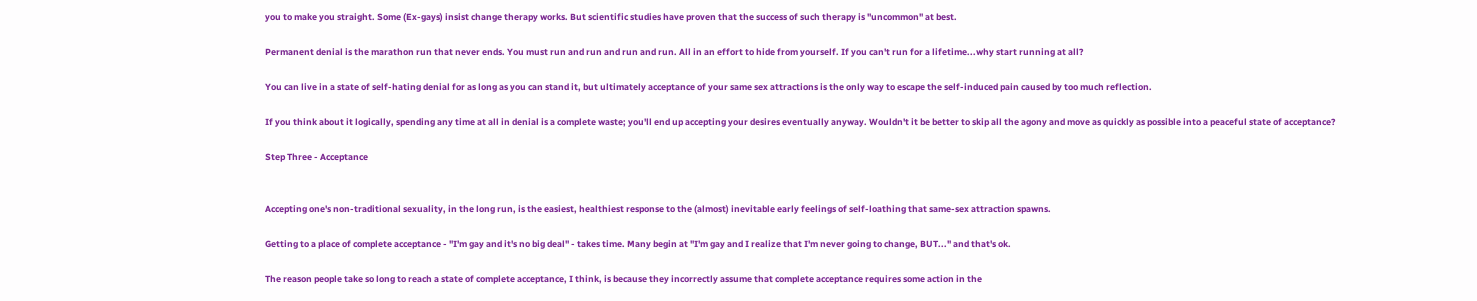you to make you straight. Some (Ex-gays) insist change therapy works. But scientific studies have proven that the success of such therapy is "uncommon" at best.

Permanent denial is the marathon run that never ends. You must run and run and run and run. All in an effort to hide from yourself. If you can't run for a lifetime...why start running at all?

You can live in a state of self-hating denial for as long as you can stand it, but ultimately acceptance of your same sex attractions is the only way to escape the self-induced pain caused by too much reflection.

If you think about it logically, spending any time at all in denial is a complete waste; you'll end up accepting your desires eventually anyway. Wouldn't it be better to skip all the agony and move as quickly as possible into a peaceful state of acceptance?

Step Three - Acceptance


Accepting one's non-traditional sexuality, in the long run, is the easiest, healthiest response to the (almost) inevitable early feelings of self-loathing that same-sex attraction spawns.

Getting to a place of complete acceptance - "I'm gay and it's no big deal" - takes time. Many begin at "I'm gay and I realize that I'm never going to change, BUT..." and that's ok.

The reason people take so long to reach a state of complete acceptance, I think, is because they incorrectly assume that complete acceptance requires some action in the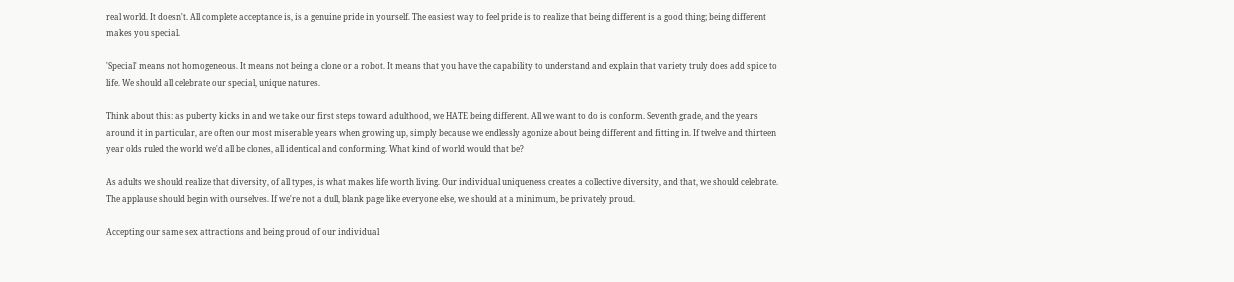real world. It doesn't. All complete acceptance is, is a genuine pride in yourself. The easiest way to feel pride is to realize that being different is a good thing; being different makes you special.

'Special' means not homogeneous. It means not being a clone or a robot. It means that you have the capability to understand and explain that variety truly does add spice to life. We should all celebrate our special, unique natures.

Think about this: as puberty kicks in and we take our first steps toward adulthood, we HATE being different. All we want to do is conform. Seventh grade, and the years around it in particular, are often our most miserable years when growing up, simply because we endlessly agonize about being different and fitting in. If twelve and thirteen year olds ruled the world we'd all be clones, all identical and conforming. What kind of world would that be?

As adults we should realize that diversity, of all types, is what makes life worth living. Our individual uniqueness creates a collective diversity, and that, we should celebrate. The applause should begin with ourselves. If we're not a dull, blank page like everyone else, we should at a minimum, be privately proud.

Accepting our same sex attractions and being proud of our individual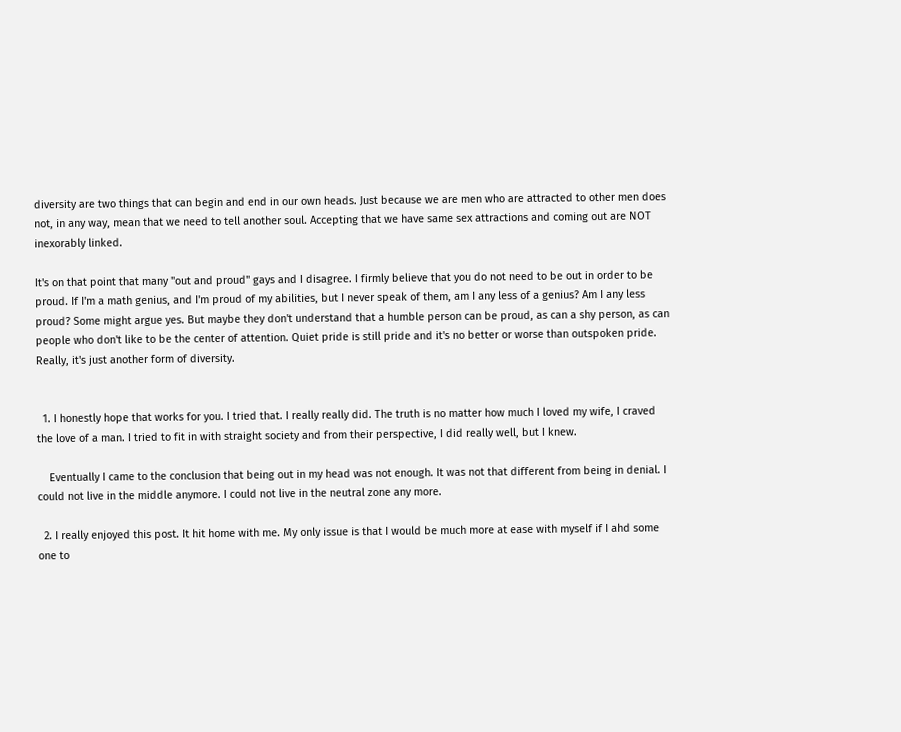diversity are two things that can begin and end in our own heads. Just because we are men who are attracted to other men does not, in any way, mean that we need to tell another soul. Accepting that we have same sex attractions and coming out are NOT inexorably linked.

It's on that point that many "out and proud" gays and I disagree. I firmly believe that you do not need to be out in order to be proud. If I'm a math genius, and I'm proud of my abilities, but I never speak of them, am I any less of a genius? Am I any less proud? Some might argue yes. But maybe they don't understand that a humble person can be proud, as can a shy person, as can people who don't like to be the center of attention. Quiet pride is still pride and it's no better or worse than outspoken pride. Really, it's just another form of diversity.


  1. I honestly hope that works for you. I tried that. I really really did. The truth is no matter how much I loved my wife, I craved the love of a man. I tried to fit in with straight society and from their perspective, I did really well, but I knew.

    Eventually I came to the conclusion that being out in my head was not enough. It was not that different from being in denial. I could not live in the middle anymore. I could not live in the neutral zone any more.

  2. I really enjoyed this post. It hit home with me. My only issue is that I would be much more at ease with myself if I ahd some one to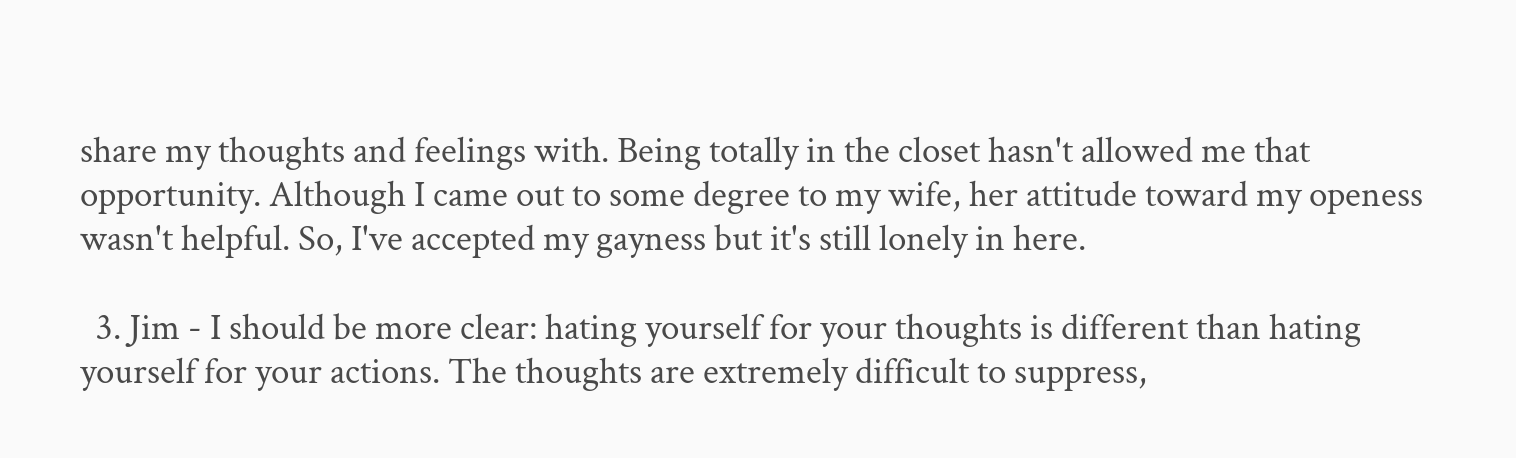share my thoughts and feelings with. Being totally in the closet hasn't allowed me that opportunity. Although I came out to some degree to my wife, her attitude toward my openess wasn't helpful. So, I've accepted my gayness but it's still lonely in here.

  3. Jim - I should be more clear: hating yourself for your thoughts is different than hating yourself for your actions. The thoughts are extremely difficult to suppress,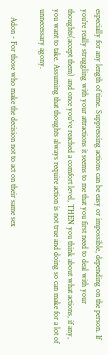especially for any length of time. Suppressing actions can be easy or impossible, depending on the person. If you're really struggling with your attractions it seems to me that you first need to deal with your thoughts(accept them) and once you've reached a comfort level, THEN you think about what actions, if any, you want to take. Assuming that thoughts always require action is not true and doing so can make for a lot of unnecessary agony.

    Adon - For those who make the decision not to act on their same sex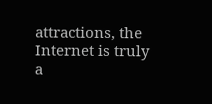attractions, the Internet is truly a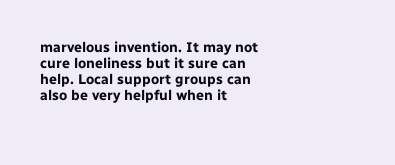marvelous invention. It may not cure loneliness but it sure can help. Local support groups can also be very helpful when it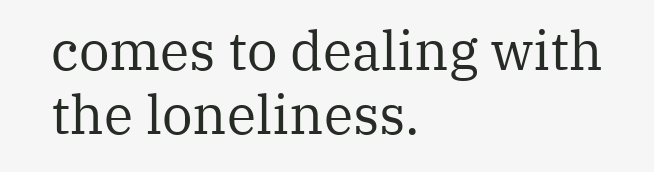comes to dealing with the loneliness.